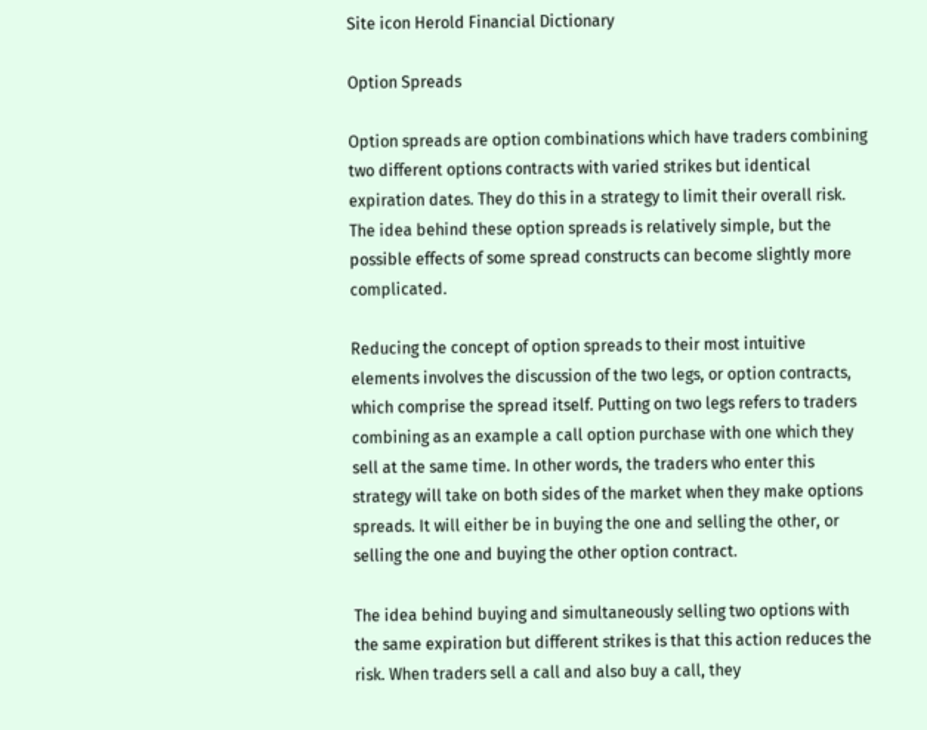Site icon Herold Financial Dictionary

Option Spreads

Option spreads are option combinations which have traders combining two different options contracts with varied strikes but identical expiration dates. They do this in a strategy to limit their overall risk. The idea behind these option spreads is relatively simple, but the possible effects of some spread constructs can become slightly more complicated.

Reducing the concept of option spreads to their most intuitive elements involves the discussion of the two legs, or option contracts, which comprise the spread itself. Putting on two legs refers to traders combining as an example a call option purchase with one which they sell at the same time. In other words, the traders who enter this strategy will take on both sides of the market when they make options spreads. It will either be in buying the one and selling the other, or selling the one and buying the other option contract.

The idea behind buying and simultaneously selling two options with the same expiration but different strikes is that this action reduces the risk. When traders sell a call and also buy a call, they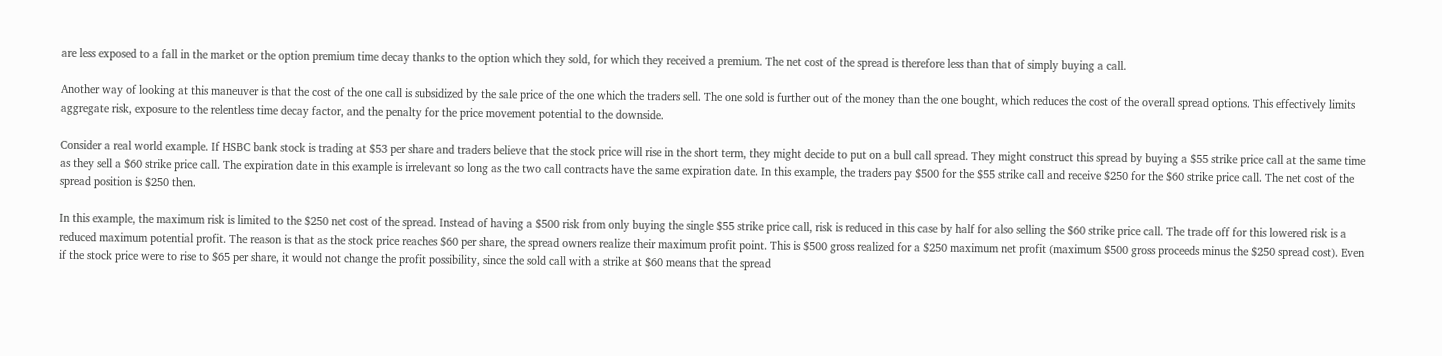are less exposed to a fall in the market or the option premium time decay thanks to the option which they sold, for which they received a premium. The net cost of the spread is therefore less than that of simply buying a call.

Another way of looking at this maneuver is that the cost of the one call is subsidized by the sale price of the one which the traders sell. The one sold is further out of the money than the one bought, which reduces the cost of the overall spread options. This effectively limits aggregate risk, exposure to the relentless time decay factor, and the penalty for the price movement potential to the downside.

Consider a real world example. If HSBC bank stock is trading at $53 per share and traders believe that the stock price will rise in the short term, they might decide to put on a bull call spread. They might construct this spread by buying a $55 strike price call at the same time as they sell a $60 strike price call. The expiration date in this example is irrelevant so long as the two call contracts have the same expiration date. In this example, the traders pay $500 for the $55 strike call and receive $250 for the $60 strike price call. The net cost of the spread position is $250 then.

In this example, the maximum risk is limited to the $250 net cost of the spread. Instead of having a $500 risk from only buying the single $55 strike price call, risk is reduced in this case by half for also selling the $60 strike price call. The trade off for this lowered risk is a reduced maximum potential profit. The reason is that as the stock price reaches $60 per share, the spread owners realize their maximum profit point. This is $500 gross realized for a $250 maximum net profit (maximum $500 gross proceeds minus the $250 spread cost). Even if the stock price were to rise to $65 per share, it would not change the profit possibility, since the sold call with a strike at $60 means that the spread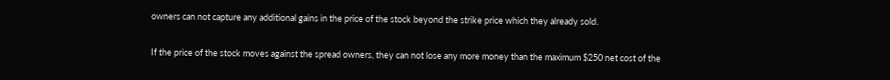owners can not capture any additional gains in the price of the stock beyond the strike price which they already sold.

If the price of the stock moves against the spread owners, they can not lose any more money than the maximum $250 net cost of the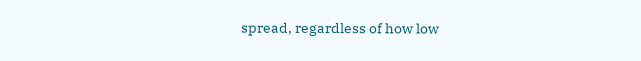spread, regardless of how low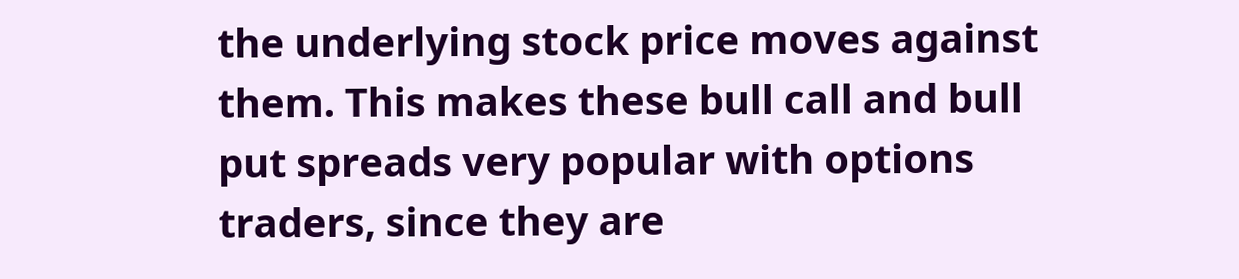the underlying stock price moves against them. This makes these bull call and bull put spreads very popular with options traders, since they are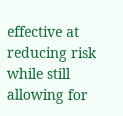effective at reducing risk while still allowing for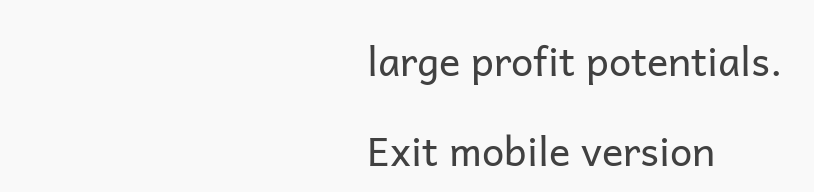large profit potentials.

Exit mobile version